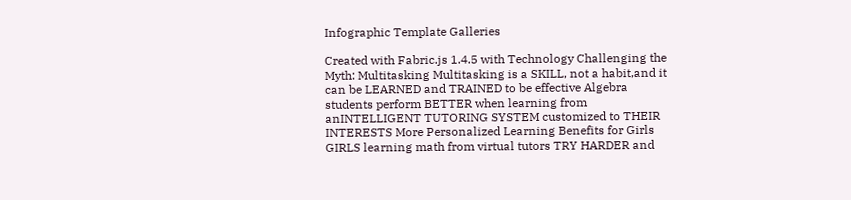Infographic Template Galleries

Created with Fabric.js 1.4.5 with Technology Challenging the Myth: Multitasking Multitasking is a SKILL, not a habit,and it can be LEARNED and TRAINED to be effective Algebra students perform BETTER when learning from anINTELLIGENT TUTORING SYSTEM customized to THEIR INTERESTS More Personalized Learning Benefits for Girls GIRLS learning math from virtual tutors TRY HARDER and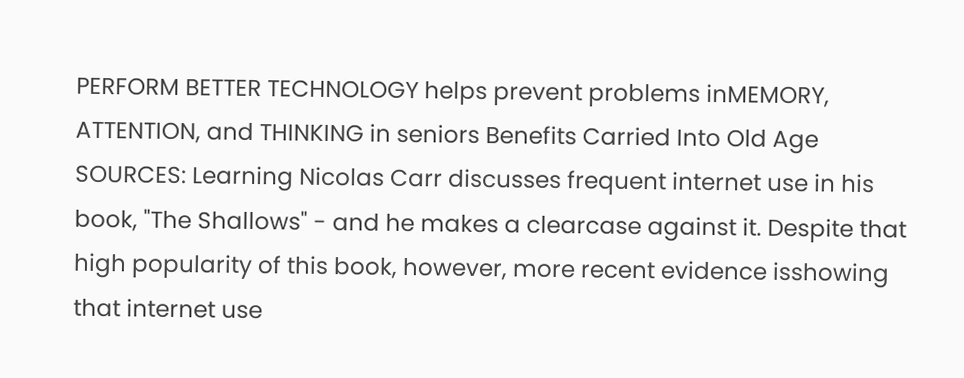PERFORM BETTER TECHNOLOGY helps prevent problems inMEMORY, ATTENTION, and THINKING in seniors Benefits Carried Into Old Age SOURCES: Learning Nicolas Carr discusses frequent internet use in his book, "The Shallows" - and he makes a clearcase against it. Despite that high popularity of this book, however, more recent evidence isshowing that internet use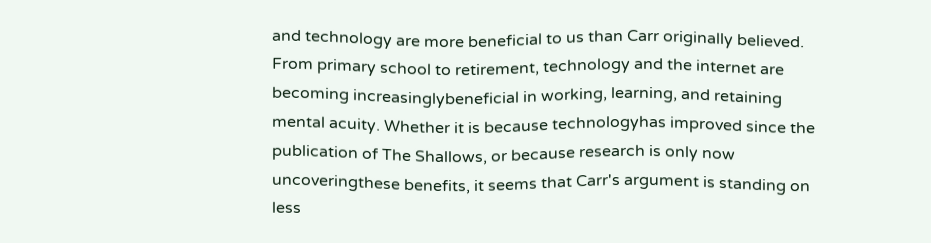and technology are more beneficial to us than Carr originally believed. From primary school to retirement, technology and the internet are becoming increasinglybeneficial in working, learning, and retaining mental acuity. Whether it is because technologyhas improved since the publication of The Shallows, or because research is only now uncoveringthese benefits, it seems that Carr's argument is standing on less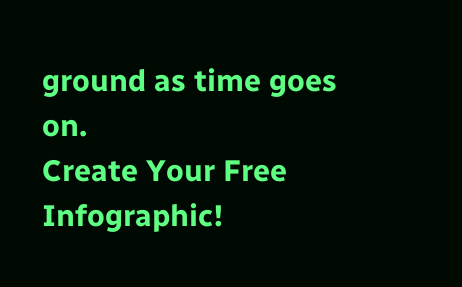ground as time goes on.
Create Your Free Infographic!